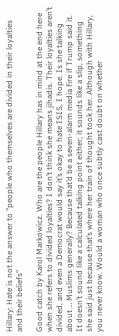Hillary: Hate is not the answer to "people who themselves are divided in their loyalties and their beliefs"

Good catch by Karol Markowicz. Who are the people Hillary has in mind at the end here when she refers to divided loyalties? I don’t think she means jihadis. Their loyalties aren’t divided, and even a Democrat would say it’s okay to hate ISIS, I hope. Is she talking about … Muslims generally? Because that’d be a seven-alarm media fire if Trump said it. It doesn’t sound like a calculated talking point either; it sounds like a slip, something she said just because that’s where her train of thought took her. Although with Hillary, you never know. Would a woman who once subtly cast doubt on whether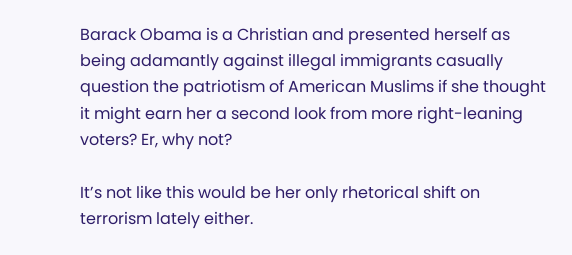Barack Obama is a Christian and presented herself as being adamantly against illegal immigrants casually question the patriotism of American Muslims if she thought it might earn her a second look from more right-leaning voters? Er, why not?

It’s not like this would be her only rhetorical shift on terrorism lately either.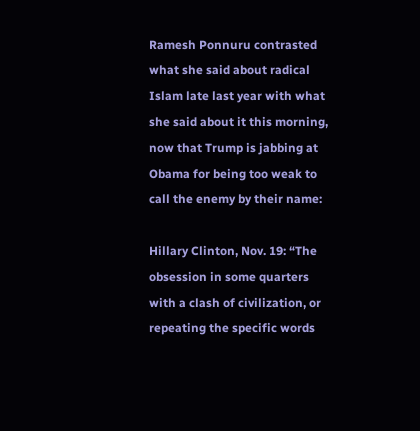Ramesh Ponnuru contrasted what she said about radical Islam late last year with what she said about it this morning, now that Trump is jabbing at Obama for being too weak to call the enemy by their name:

Hillary Clinton, Nov. 19: “The obsession in some quarters with a clash of civilization, or repeating the specific words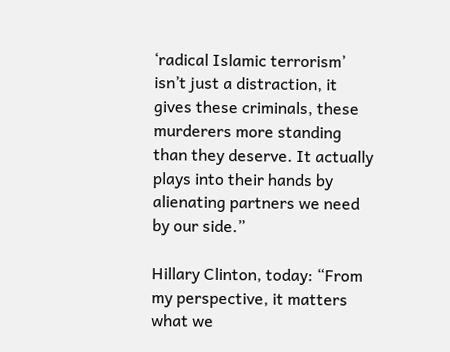‘radical Islamic terrorism’ isn’t just a distraction, it gives these criminals, these murderers more standing than they deserve. It actually plays into their hands by alienating partners we need by our side.”

Hillary Clinton, today: “From my perspective, it matters what we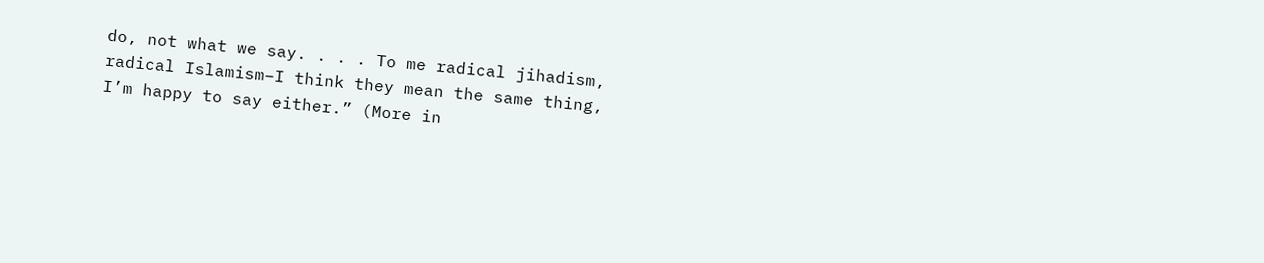do, not what we say. . . . To me radical jihadism, radical Islamism–I think they mean the same thing, I’m happy to say either.” (More in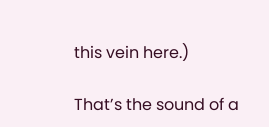this vein here.)

That’s the sound of a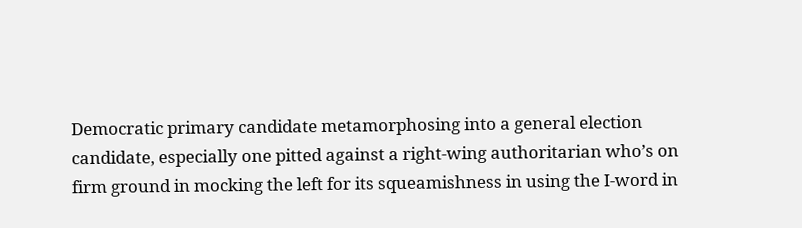Democratic primary candidate metamorphosing into a general election candidate, especially one pitted against a right-wing authoritarian who’s on firm ground in mocking the left for its squeamishness in using the I-word in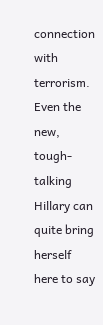connection with terrorism. Even the new, tough-talking Hillary can quite bring herself here to say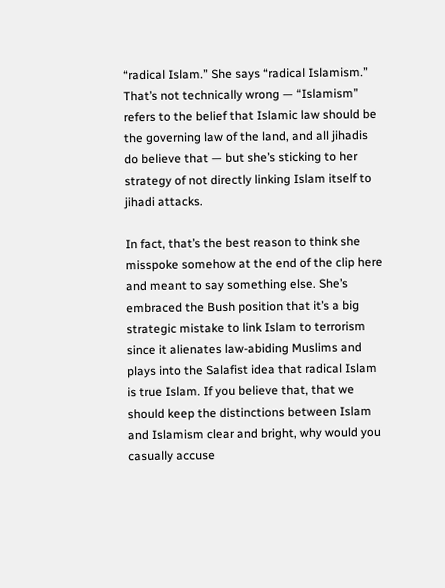“radical Islam.” She says “radical Islamism.” That’s not technically wrong — “Islamism” refers to the belief that Islamic law should be the governing law of the land, and all jihadis do believe that — but she’s sticking to her strategy of not directly linking Islam itself to jihadi attacks.

In fact, that’s the best reason to think she misspoke somehow at the end of the clip here and meant to say something else. She’s embraced the Bush position that it’s a big strategic mistake to link Islam to terrorism since it alienates law-abiding Muslims and plays into the Salafist idea that radical Islam is true Islam. If you believe that, that we should keep the distinctions between Islam and Islamism clear and bright, why would you casually accuse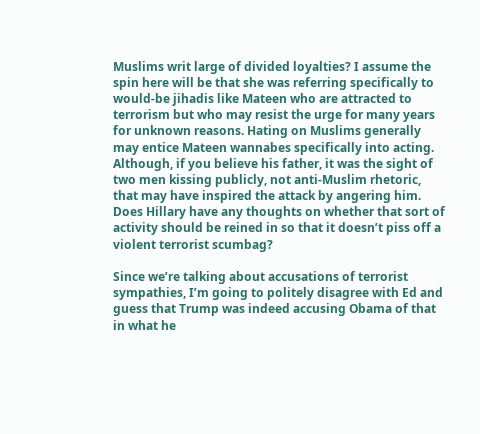Muslims writ large of divided loyalties? I assume the spin here will be that she was referring specifically to would-be jihadis like Mateen who are attracted to terrorism but who may resist the urge for many years for unknown reasons. Hating on Muslims generally may entice Mateen wannabes specifically into acting. Although, if you believe his father, it was the sight of two men kissing publicly, not anti-Muslim rhetoric, that may have inspired the attack by angering him. Does Hillary have any thoughts on whether that sort of activity should be reined in so that it doesn’t piss off a violent terrorist scumbag?

Since we’re talking about accusations of terrorist sympathies, I’m going to politely disagree with Ed and guess that Trump was indeed accusing Obama of that in what he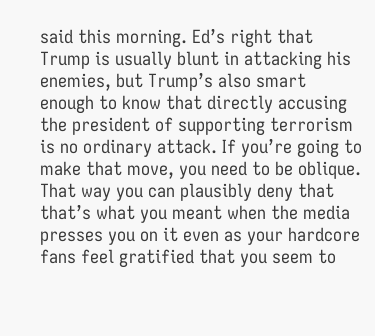said this morning. Ed’s right that Trump is usually blunt in attacking his enemies, but Trump’s also smart enough to know that directly accusing the president of supporting terrorism is no ordinary attack. If you’re going to make that move, you need to be oblique. That way you can plausibly deny that that’s what you meant when the media presses you on it even as your hardcore fans feel gratified that you seem to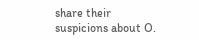share their suspicions about O.